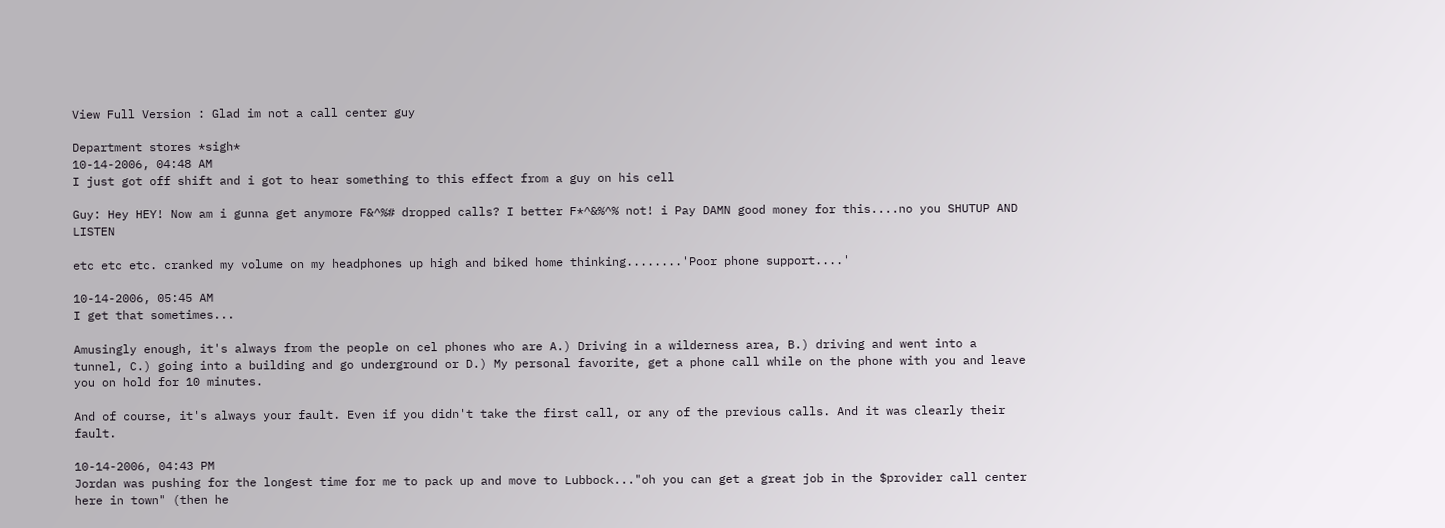View Full Version : Glad im not a call center guy

Department stores *sigh*
10-14-2006, 04:48 AM
I just got off shift and i got to hear something to this effect from a guy on his cell

Guy: Hey HEY! Now am i gunna get anymore F&^%# dropped calls? I better F*^&%^% not! i Pay DAMN good money for this....no you SHUTUP AND LISTEN

etc etc etc. cranked my volume on my headphones up high and biked home thinking........'Poor phone support....'

10-14-2006, 05:45 AM
I get that sometimes...

Amusingly enough, it's always from the people on cel phones who are A.) Driving in a wilderness area, B.) driving and went into a tunnel, C.) going into a building and go underground or D.) My personal favorite, get a phone call while on the phone with you and leave you on hold for 10 minutes.

And of course, it's always your fault. Even if you didn't take the first call, or any of the previous calls. And it was clearly their fault.

10-14-2006, 04:43 PM
Jordan was pushing for the longest time for me to pack up and move to Lubbock..."oh you can get a great job in the $provider call center here in town" (then he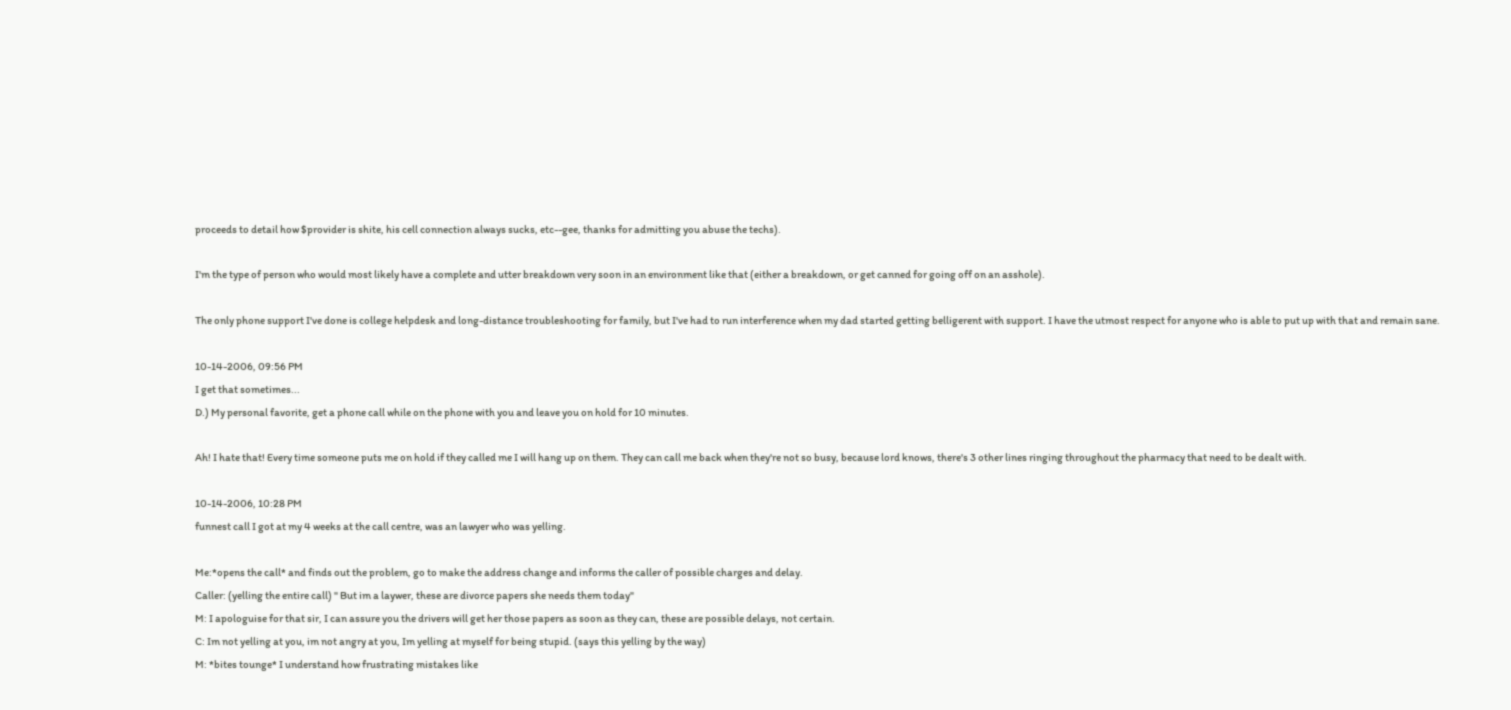proceeds to detail how $provider is shite, his cell connection always sucks, etc--gee, thanks for admitting you abuse the techs).

I'm the type of person who would most likely have a complete and utter breakdown very soon in an environment like that (either a breakdown, or get canned for going off on an asshole).

The only phone support I've done is college helpdesk and long-distance troubleshooting for family, but I've had to run interference when my dad started getting belligerent with support. I have the utmost respect for anyone who is able to put up with that and remain sane.

10-14-2006, 09:56 PM
I get that sometimes...
D.) My personal favorite, get a phone call while on the phone with you and leave you on hold for 10 minutes.

Ah! I hate that! Every time someone puts me on hold if they called me I will hang up on them. They can call me back when they're not so busy, because lord knows, there's 3 other lines ringing throughout the pharmacy that need to be dealt with.

10-14-2006, 10:28 PM
funnest call I got at my 4 weeks at the call centre, was an lawyer who was yelling.

Me:*opens the call* and finds out the problem, go to make the address change and informs the caller of possible charges and delay.
Caller: (yelling the entire call) " But im a laywer, these are divorce papers she needs them today"
M: I apologuise for that sir, I can assure you the drivers will get her those papers as soon as they can, these are possible delays, not certain.
C: Im not yelling at you, im not angry at you, Im yelling at myself for being stupid. (says this yelling by the way)
M: *bites tounge* I understand how frustrating mistakes like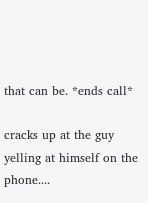that can be. *ends call*

cracks up at the guy yelling at himself on the phone....